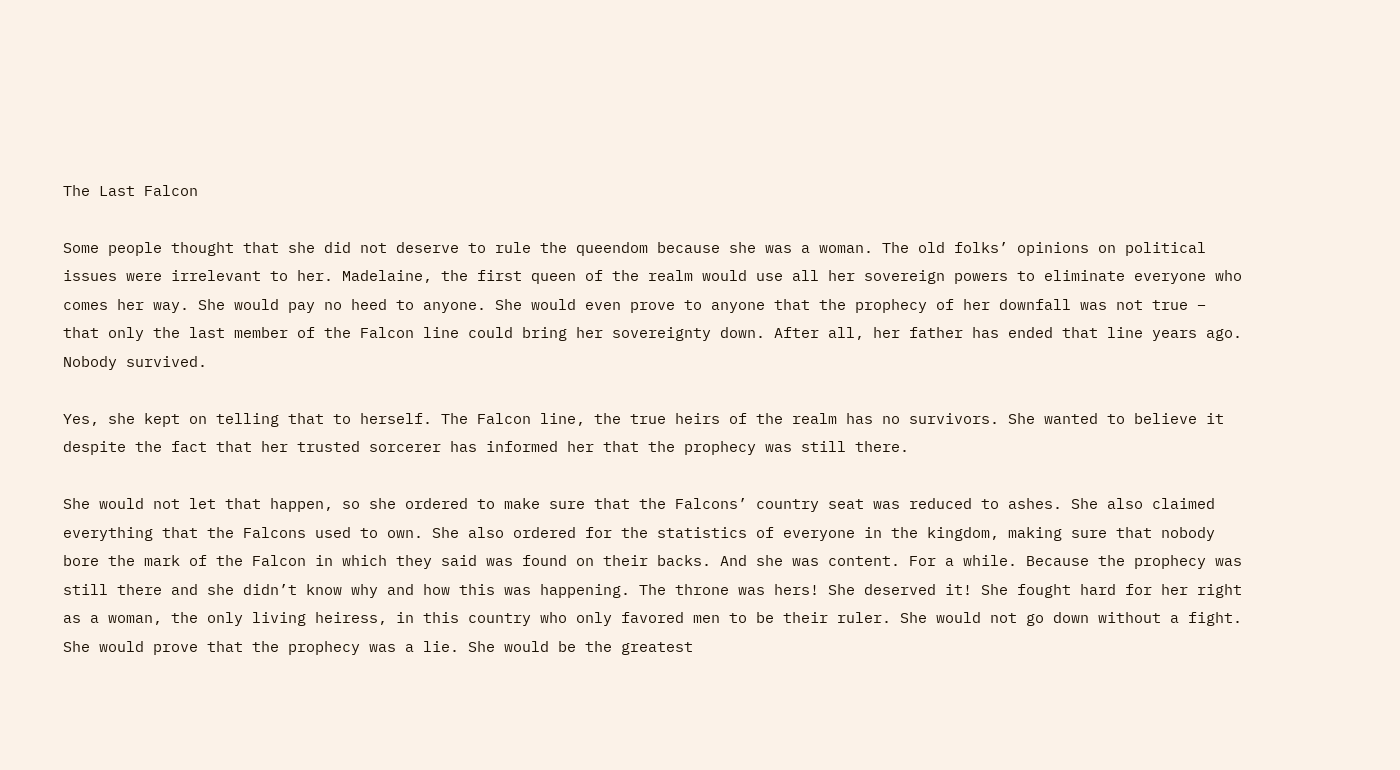The Last Falcon

Some people thought that she did not deserve to rule the queendom because she was a woman. The old folks’ opinions on political issues were irrelevant to her. Madelaine, the first queen of the realm would use all her sovereign powers to eliminate everyone who comes her way. She would pay no heed to anyone. She would even prove to anyone that the prophecy of her downfall was not true – that only the last member of the Falcon line could bring her sovereignty down. After all, her father has ended that line years ago. Nobody survived.

Yes, she kept on telling that to herself. The Falcon line, the true heirs of the realm has no survivors. She wanted to believe it despite the fact that her trusted sorcerer has informed her that the prophecy was still there.

She would not let that happen, so she ordered to make sure that the Falcons’ country seat was reduced to ashes. She also claimed everything that the Falcons used to own. She also ordered for the statistics of everyone in the kingdom, making sure that nobody bore the mark of the Falcon in which they said was found on their backs. And she was content. For a while. Because the prophecy was still there and she didn’t know why and how this was happening. The throne was hers! She deserved it! She fought hard for her right as a woman, the only living heiress, in this country who only favored men to be their ruler. She would not go down without a fight. She would prove that the prophecy was a lie. She would be the greatest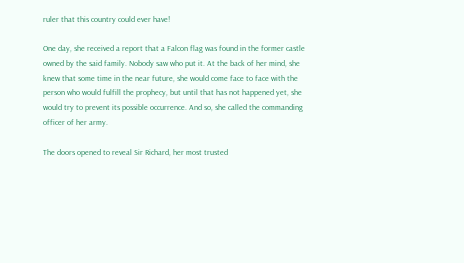ruler that this country could ever have!

One day, she received a report that a Falcon flag was found in the former castle owned by the said family. Nobody saw who put it. At the back of her mind, she knew that some time in the near future, she would come face to face with the person who would fulfill the prophecy, but until that has not happened yet, she would try to prevent its possible occurrence. And so, she called the commanding officer of her army.

The doors opened to reveal Sir Richard, her most trusted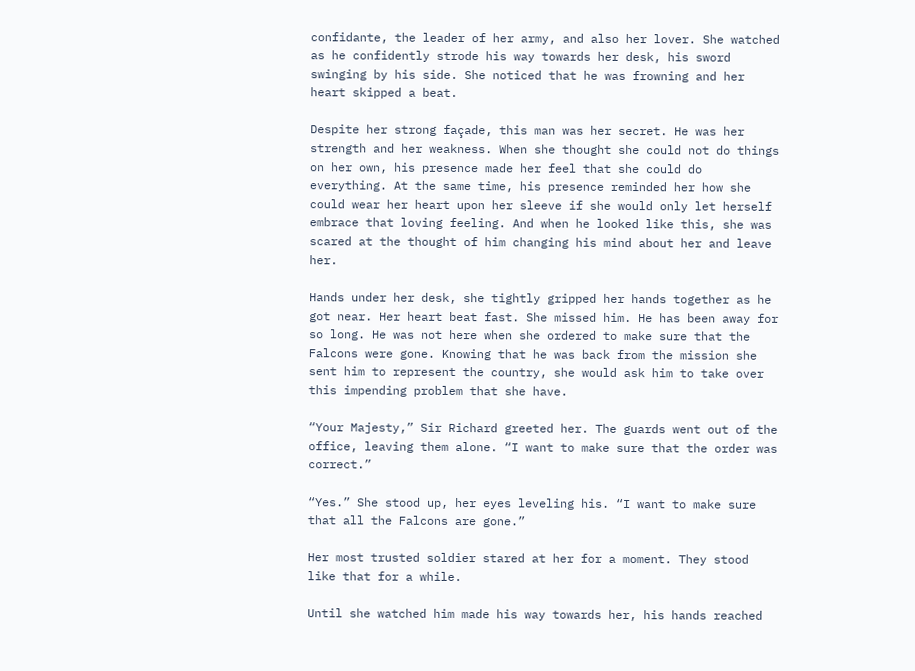confidante, the leader of her army, and also her lover. She watched as he confidently strode his way towards her desk, his sword swinging by his side. She noticed that he was frowning and her heart skipped a beat.

Despite her strong façade, this man was her secret. He was her strength and her weakness. When she thought she could not do things on her own, his presence made her feel that she could do everything. At the same time, his presence reminded her how she could wear her heart upon her sleeve if she would only let herself embrace that loving feeling. And when he looked like this, she was scared at the thought of him changing his mind about her and leave her.

Hands under her desk, she tightly gripped her hands together as he got near. Her heart beat fast. She missed him. He has been away for so long. He was not here when she ordered to make sure that the Falcons were gone. Knowing that he was back from the mission she sent him to represent the country, she would ask him to take over this impending problem that she have.

“Your Majesty,” Sir Richard greeted her. The guards went out of the office, leaving them alone. “I want to make sure that the order was correct.”

“Yes.” She stood up, her eyes leveling his. “I want to make sure that all the Falcons are gone.”

Her most trusted soldier stared at her for a moment. They stood like that for a while.

Until she watched him made his way towards her, his hands reached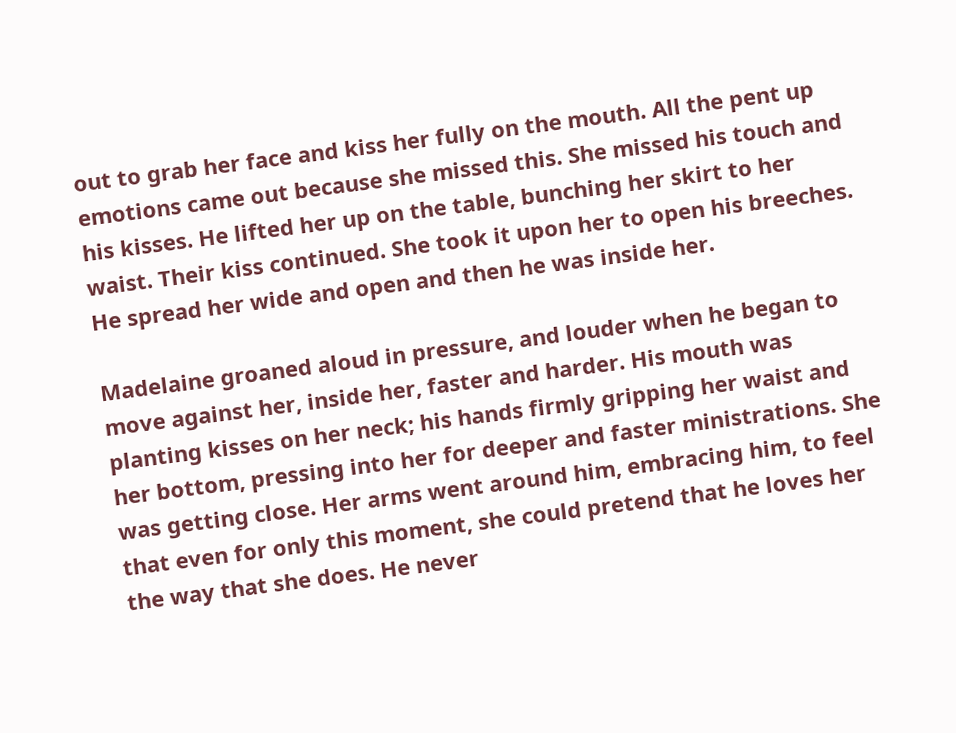out to grab her face and kiss her fully on the mouth. All the pent up emotions came out because she missed this. She missed his touch and his kisses. He lifted her up on the table, bunching her skirt to her waist. Their kiss continued. She took it upon her to open his breeches. He spread her wide and open and then he was inside her.

Madelaine groaned aloud in pressure, and louder when he began to move against her, inside her, faster and harder. His mouth was planting kisses on her neck; his hands firmly gripping her waist and her bottom, pressing into her for deeper and faster ministrations. She was getting close. Her arms went around him, embracing him, to feel that even for only this moment, she could pretend that he loves her the way that she does. He never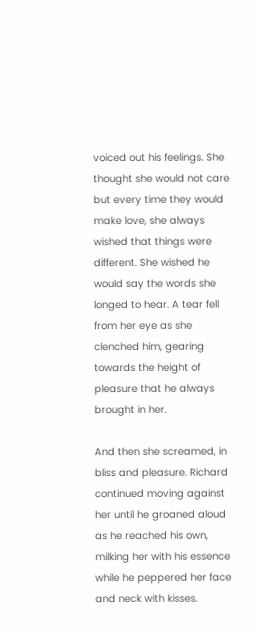voiced out his feelings. She thought she would not care but every time they would make love, she always wished that things were different. She wished he would say the words she longed to hear. A tear fell from her eye as she clenched him, gearing towards the height of pleasure that he always brought in her.

And then she screamed, in bliss and pleasure. Richard continued moving against her until he groaned aloud as he reached his own, milking her with his essence while he peppered her face and neck with kisses.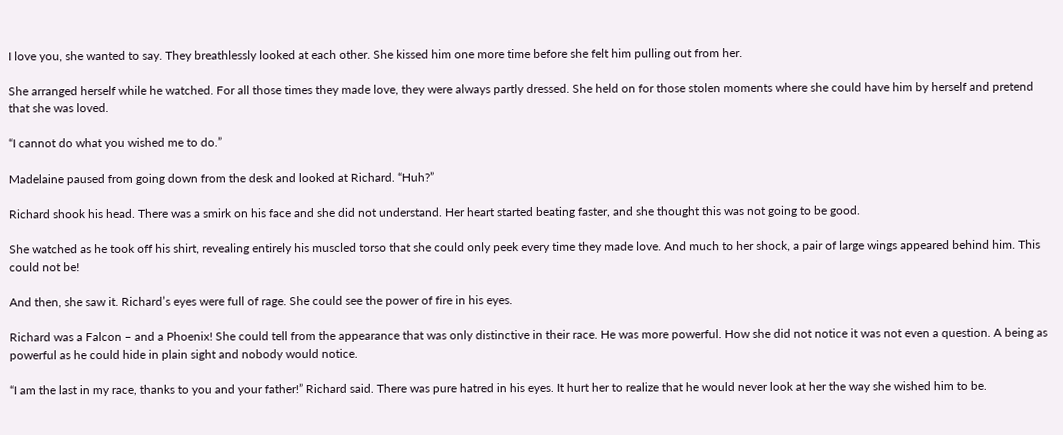I love you, she wanted to say. They breathlessly looked at each other. She kissed him one more time before she felt him pulling out from her.

She arranged herself while he watched. For all those times they made love, they were always partly dressed. She held on for those stolen moments where she could have him by herself and pretend that she was loved.

“I cannot do what you wished me to do.”

Madelaine paused from going down from the desk and looked at Richard. “Huh?”

Richard shook his head. There was a smirk on his face and she did not understand. Her heart started beating faster, and she thought this was not going to be good.

She watched as he took off his shirt, revealing entirely his muscled torso that she could only peek every time they made love. And much to her shock, a pair of large wings appeared behind him. This could not be!

And then, she saw it. Richard’s eyes were full of rage. She could see the power of fire in his eyes.

Richard was a Falcon – and a Phoenix! She could tell from the appearance that was only distinctive in their race. He was more powerful. How she did not notice it was not even a question. A being as powerful as he could hide in plain sight and nobody would notice.

“I am the last in my race, thanks to you and your father!” Richard said. There was pure hatred in his eyes. It hurt her to realize that he would never look at her the way she wished him to be.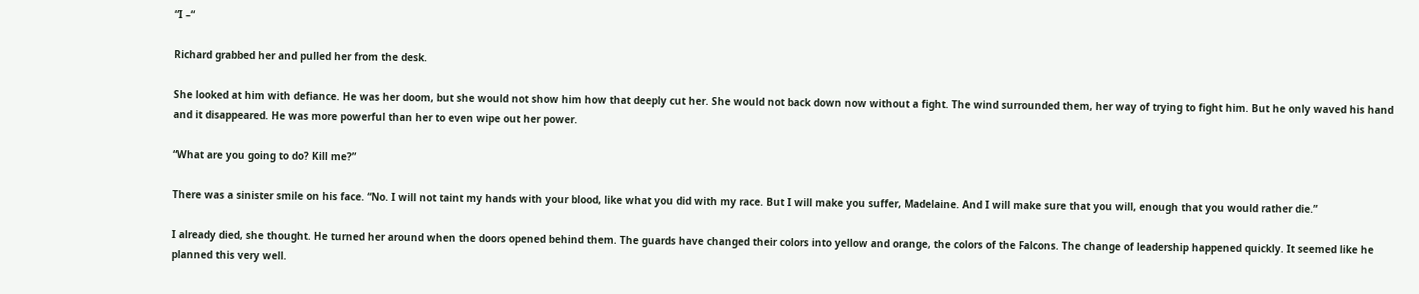“I –“

Richard grabbed her and pulled her from the desk.

She looked at him with defiance. He was her doom, but she would not show him how that deeply cut her. She would not back down now without a fight. The wind surrounded them, her way of trying to fight him. But he only waved his hand and it disappeared. He was more powerful than her to even wipe out her power.

“What are you going to do? Kill me?”

There was a sinister smile on his face. “No. I will not taint my hands with your blood, like what you did with my race. But I will make you suffer, Madelaine. And I will make sure that you will, enough that you would rather die.”

I already died, she thought. He turned her around when the doors opened behind them. The guards have changed their colors into yellow and orange, the colors of the Falcons. The change of leadership happened quickly. It seemed like he planned this very well.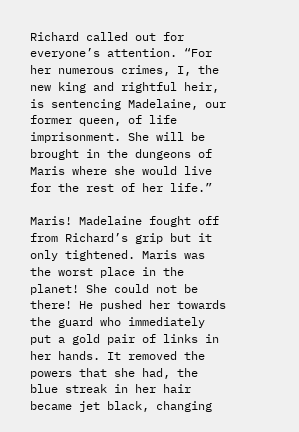Richard called out for everyone’s attention. “For her numerous crimes, I, the new king and rightful heir, is sentencing Madelaine, our former queen, of life imprisonment. She will be brought in the dungeons of Maris where she would live for the rest of her life.”

Maris! Madelaine fought off from Richard’s grip but it only tightened. Maris was the worst place in the planet! She could not be there! He pushed her towards the guard who immediately put a gold pair of links in her hands. It removed the powers that she had, the blue streak in her hair became jet black, changing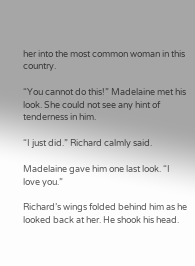her into the most common woman in this country.

“You cannot do this!” Madelaine met his look. She could not see any hint of tenderness in him.

“I just did.” Richard calmly said.

Madelaine gave him one last look. “I love you.”

Richard’s wings folded behind him as he looked back at her. He shook his head.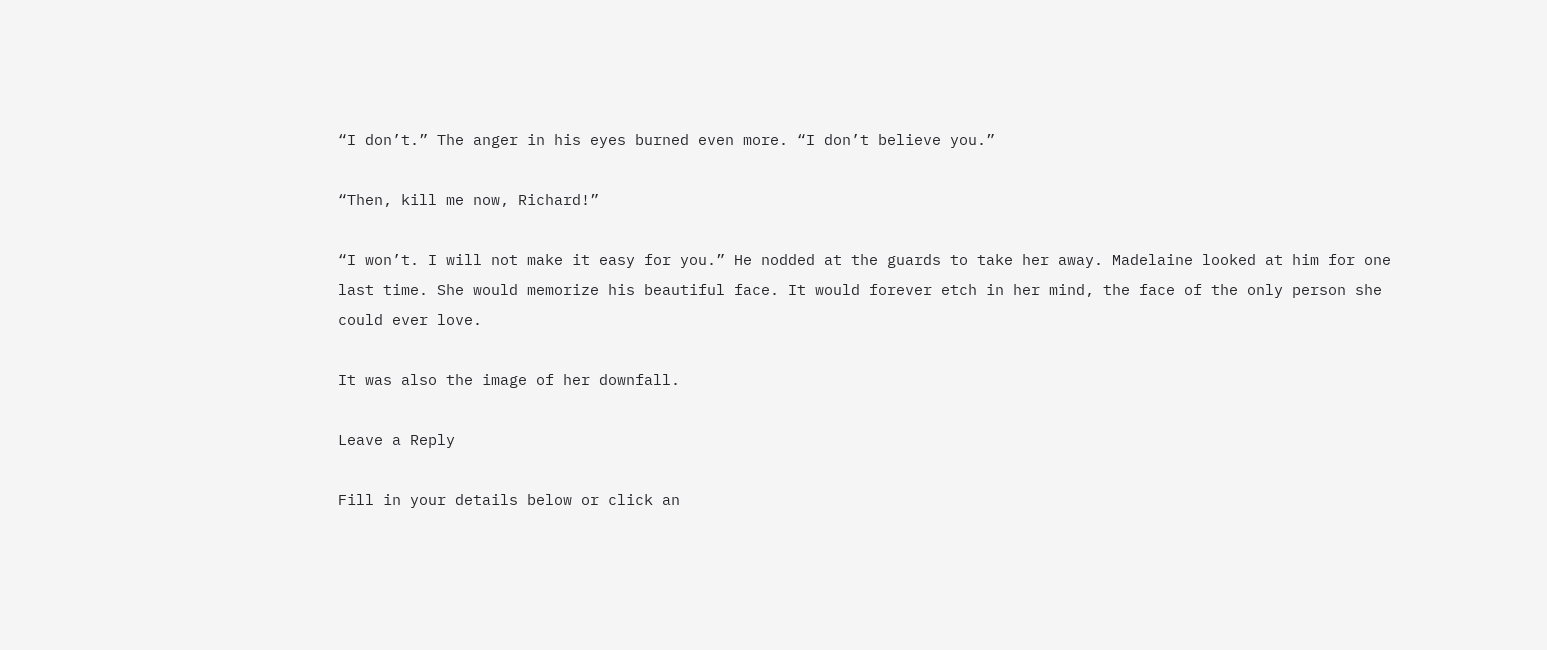“I don’t.” The anger in his eyes burned even more. “I don’t believe you.”

“Then, kill me now, Richard!”

“I won’t. I will not make it easy for you.” He nodded at the guards to take her away. Madelaine looked at him for one last time. She would memorize his beautiful face. It would forever etch in her mind, the face of the only person she could ever love.

It was also the image of her downfall.

Leave a Reply

Fill in your details below or click an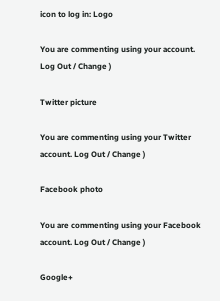icon to log in: Logo

You are commenting using your account. Log Out / Change )

Twitter picture

You are commenting using your Twitter account. Log Out / Change )

Facebook photo

You are commenting using your Facebook account. Log Out / Change )

Google+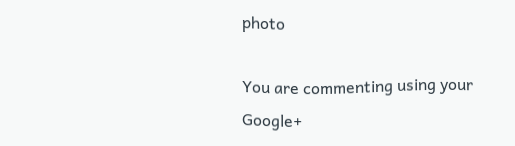photo

You are commenting using your Google+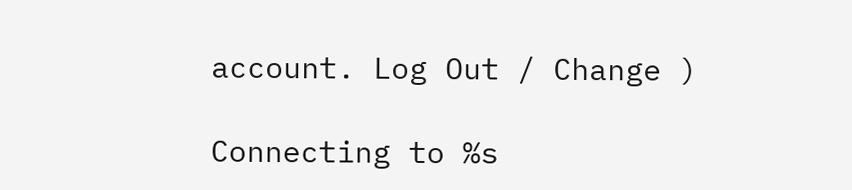account. Log Out / Change )

Connecting to %s